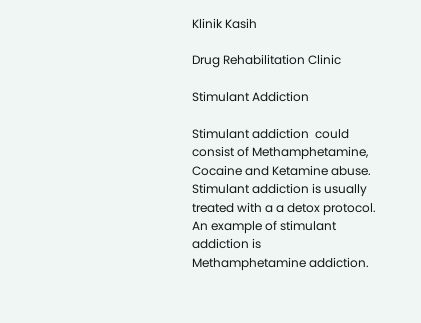Klinik Kasih

Drug Rehabilitation Clinic

Stimulant Addiction

Stimulant addiction  could consist of Methamphetamine, Cocaine and Ketamine abuse.  Stimulant addiction is usually treated with a a detox protocol. An example of stimulant addiction is Methamphetamine addiction.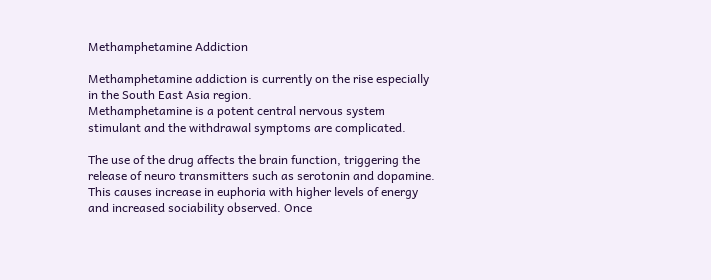Methamphetamine Addiction

Methamphetamine addiction is currently on the rise especially in the South East Asia region.
Methamphetamine is a potent central nervous system stimulant and the withdrawal symptoms are complicated.

The use of the drug affects the brain function, triggering the release of neuro transmitters such as serotonin and dopamine. This causes increase in euphoria with higher levels of energy and increased sociability observed. Once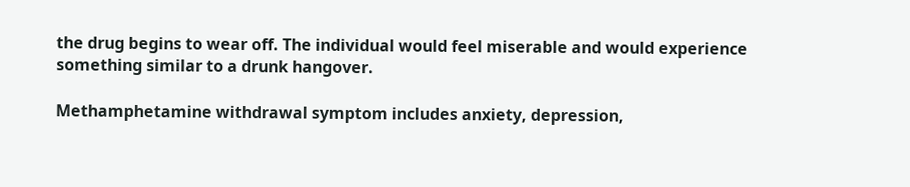the drug begins to wear off. The individual would feel miserable and would experience something similar to a drunk hangover.

Methamphetamine withdrawal symptom includes anxiety, depression,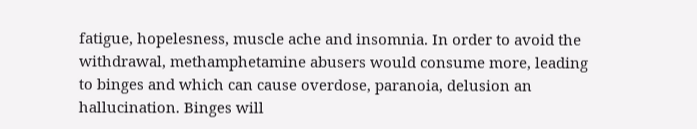fatigue, hopelesness, muscle ache and insomnia. In order to avoid the withdrawal, methamphetamine abusers would consume more, leading to binges and which can cause overdose, paranoia, delusion an hallucination. Binges will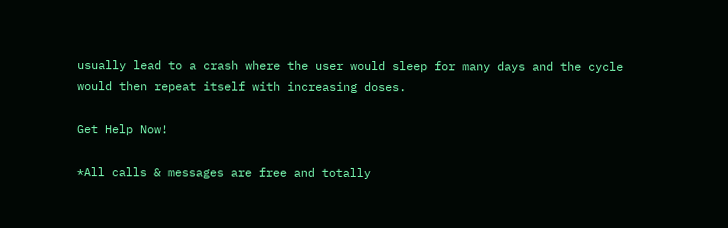usually lead to a crash where the user would sleep for many days and the cycle would then repeat itself with increasing doses.

Get Help Now!

*All calls & messages are free and totally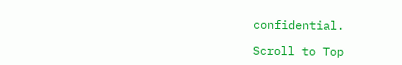confidential.

Scroll to Top